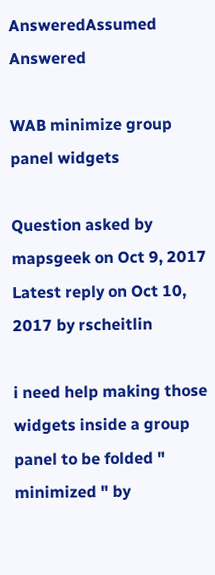AnsweredAssumed Answered

WAB minimize group panel widgets

Question asked by mapsgeek on Oct 9, 2017
Latest reply on Oct 10, 2017 by rscheitlin

i need help making those widgets inside a group panel to be folded " minimized " by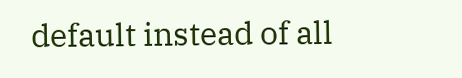default instead of all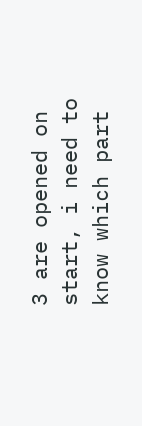3 are opened on start, i need to know which part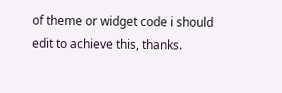of theme or widget code i should edit to achieve this, thanks.